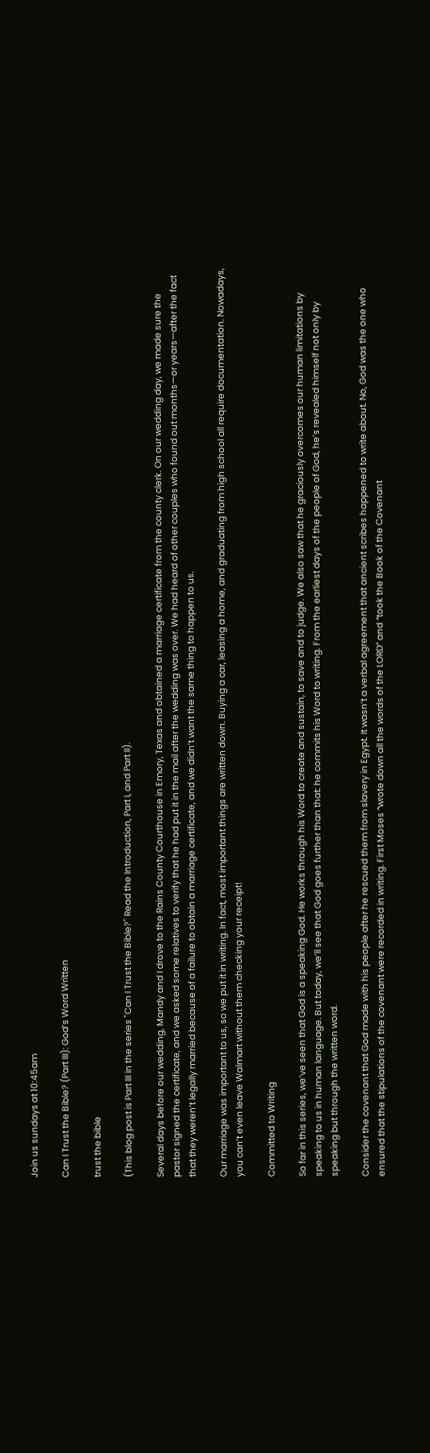Join us sundays at 10:45am

Can I Trust the Bible? (Part III): God’s Word Written

trust the bible

(This blog post is Part III in the series "Can I Trust the Bible?" Read the Introduction, Part I, and Part II).

Several days before our wedding, Mandy and I drove to the Rains County Courthouse in Emory, Texas and obtained a marriage certificate from the county clerk. On our wedding day, we made sure the pastor signed the certificate, and we asked some relatives to verify that he had put it in the mail after the wedding was over. We had heard of other couples who found out months—or years—after the fact that they weren’t legally married because of a failure to obtain a marriage certificate, and we didn’t want the same thing to happen to us.

Our marriage was important to us, so we put it in writing. In fact, most important things are written down. Buying a car, leasing a home, and graduating from high school all require documentation. Nowadays, you can’t even leave Walmart without them checking your receipt!

Committed to Writing

So far in this series, we’ve seen that God is a speaking God. He works through his Word to create and sustain, to save and to judge. We also saw that he graciously overcomes our human limitations by speaking to us in human language. But today, we’ll see that God goes further than that: he commits his Word to writing. From the earliest days of the people of God, he’s revealed himself not only by speaking but through the written word.

Consider the covenant that God made with his people after he rescued them from slavery in Egypt. It wasn’t a verbal agreement that ancient scribes happened to write about. No, God was the one who ensured that the stipulations of the covenant were recorded in writing. First Moses “wrote down all the words of the LORD” and “took the Book of the Covenant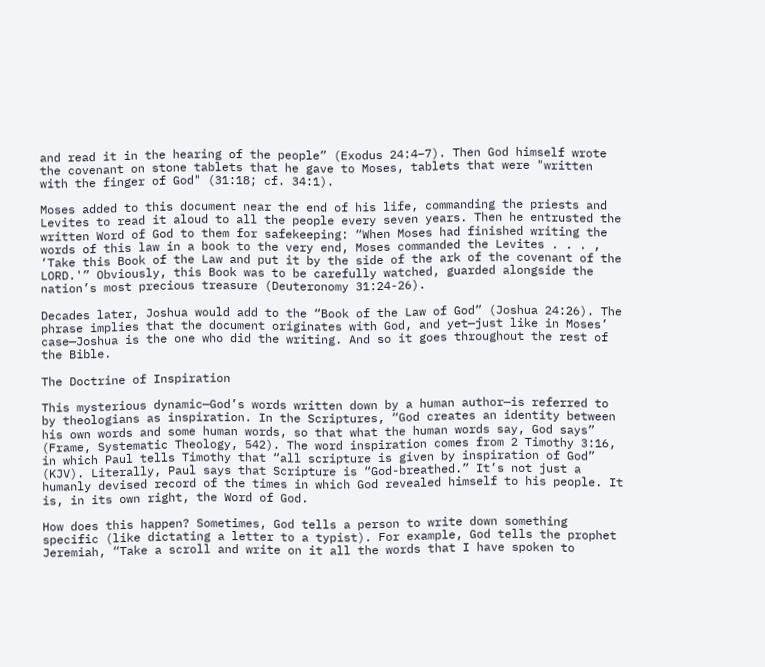and read it in the hearing of the people” (Exodus 24:4–7). Then God himself wrote the covenant on stone tablets that he gave to Moses, tablets that were "written with the finger of God" (31:18; cf. 34:1).

Moses added to this document near the end of his life, commanding the priests and Levites to read it aloud to all the people every seven years. Then he entrusted the written Word of God to them for safekeeping: “When Moses had finished writing the words of this law in a book to the very end, Moses commanded the Levites . . . , ‘Take this Book of the Law and put it by the side of the ark of the covenant of the LORD.'” Obviously, this Book was to be carefully watched, guarded alongside the nation’s most precious treasure (Deuteronomy 31:24-26).

Decades later, Joshua would add to the “Book of the Law of God” (Joshua 24:26). The phrase implies that the document originates with God, and yet—just like in Moses’ case—Joshua is the one who did the writing. And so it goes throughout the rest of the Bible.

The Doctrine of Inspiration

This mysterious dynamic—God’s words written down by a human author—is referred to by theologians as inspiration. In the Scriptures, “God creates an identity between his own words and some human words, so that what the human words say, God says” (Frame, Systematic Theology, 542). The word inspiration comes from 2 Timothy 3:16, in which Paul tells Timothy that “all scripture is given by inspiration of God” (KJV). Literally, Paul says that Scripture is “God-breathed.” It’s not just a humanly devised record of the times in which God revealed himself to his people. It is, in its own right, the Word of God.

How does this happen? Sometimes, God tells a person to write down something specific (like dictating a letter to a typist). For example, God tells the prophet Jeremiah, “Take a scroll and write on it all the words that I have spoken to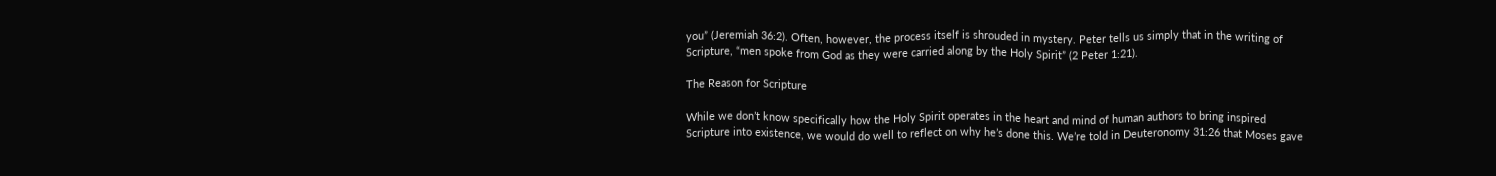you” (Jeremiah 36:2). Often, however, the process itself is shrouded in mystery. Peter tells us simply that in the writing of Scripture, “men spoke from God as they were carried along by the Holy Spirit” (2 Peter 1:21).

The Reason for Scripture

While we don’t know specifically how the Holy Spirit operates in the heart and mind of human authors to bring inspired Scripture into existence, we would do well to reflect on why he’s done this. We’re told in Deuteronomy 31:26 that Moses gave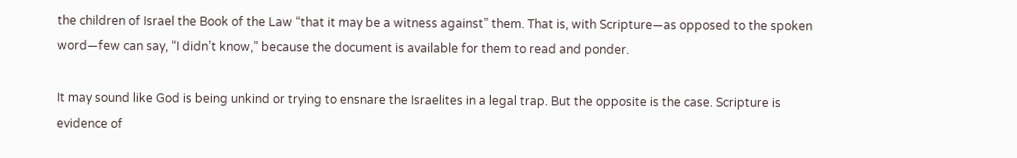the children of Israel the Book of the Law “that it may be a witness against” them. That is, with Scripture—as opposed to the spoken word—few can say, “I didn’t know,” because the document is available for them to read and ponder.

It may sound like God is being unkind or trying to ensnare the Israelites in a legal trap. But the opposite is the case. Scripture is evidence of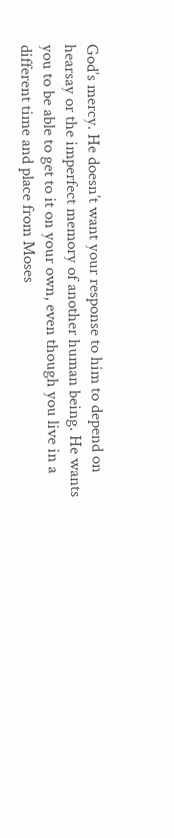God’s mercy. He doesn’t want your response to him to depend on hearsay or the imperfect memory of another human being. He wants you to be able to get to it on your own, even though you live in a different time and place from Moses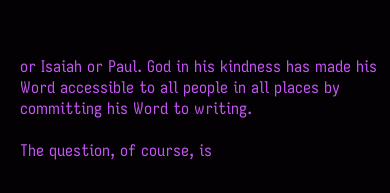or Isaiah or Paul. God in his kindness has made his Word accessible to all people in all places by committing his Word to writing.

The question, of course, is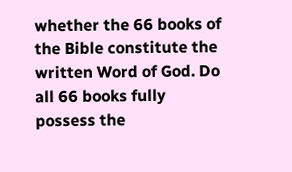whether the 66 books of the Bible constitute the written Word of God. Do all 66 books fully possess the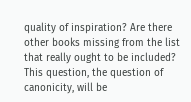quality of inspiration? Are there other books missing from the list that really ought to be included? This question, the question of canonicity, will be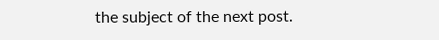the subject of the next post.